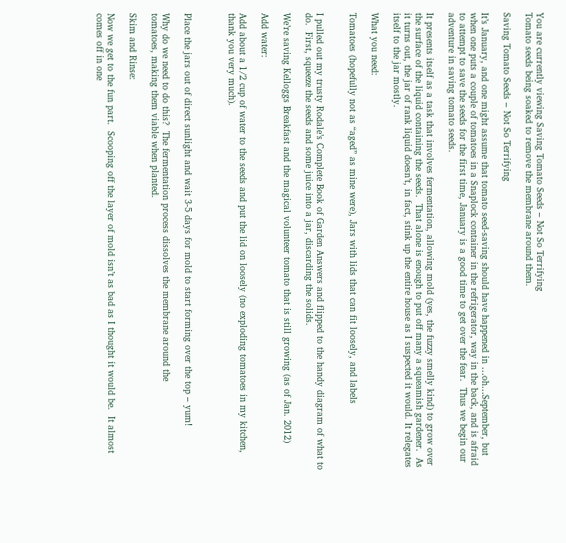You are currently viewing Saving Tomato Seeds – Not So Terrifying
Tomato seeds being soaked to remove the membrane around them.

Saving Tomato Seeds – Not So Terrifying

It’s January, and one might assume that tomato seed-saving should have happened in …oh…September, but when one puts a couple of tomatoes in a Snaplock container in the refrigerator, way in the back, and is afraid to attempt to save the seeds for the first time, January is a good time to get over the fear.  Thus we begin our adventure in saving tomato seeds.

It presents itself as a task that involves fermentation, allowing mold (yes, the fuzzy smelly kind) to grow over the surface of the liquid containing the seeds.  That alone is enough to put off many a squeamish gardener.  As it turns out, the jar of rank liquid doesn’t, in fact, stink up the entire house as I suspected it would. It relegates itself to the jar mostly.

What you need:

Tomatoes (hopefully not as “aged” as mine were), Jars with lids that can fit loosely, and labels


I pulled out my trusty Rodale’s Complete Book of Garden Answers and flipped to the handy diagram of what to do.  First, squeeze the seeds and some juice into a jar, discarding the solids.

We’re saving Kelloggs Breakfast and the magical volunteer tomato that is still growing (as of Jan. 2012)

Add water:

Add about a 1/2 cup of water to the seeds and put the lid on loosely (no exploding tomatoes in my kitchen, thank you very much).



Place the jars out of direct sunlight and wait 3-5 days for mold to start forming over the top – yum!

Why do we need to do this?  The fermentation process dissolves the membrane around the
tomatoes, making them viable when planted.

Skim and Rinse:

Now we get to the fun part.  Scooping off the layer of mold isn’t as bad as I thought it would be.  It almost comes off in one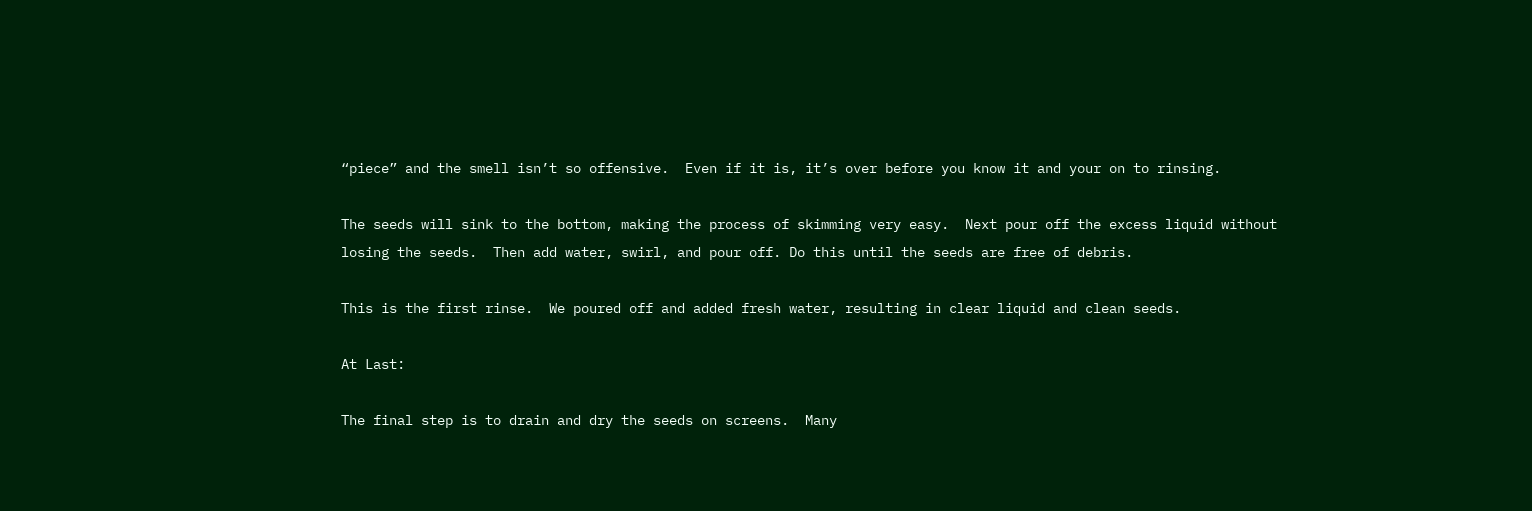“piece” and the smell isn’t so offensive.  Even if it is, it’s over before you know it and your on to rinsing.

The seeds will sink to the bottom, making the process of skimming very easy.  Next pour off the excess liquid without losing the seeds.  Then add water, swirl, and pour off. Do this until the seeds are free of debris.

This is the first rinse.  We poured off and added fresh water, resulting in clear liquid and clean seeds.

At Last:

The final step is to drain and dry the seeds on screens.  Many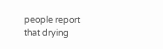people report that drying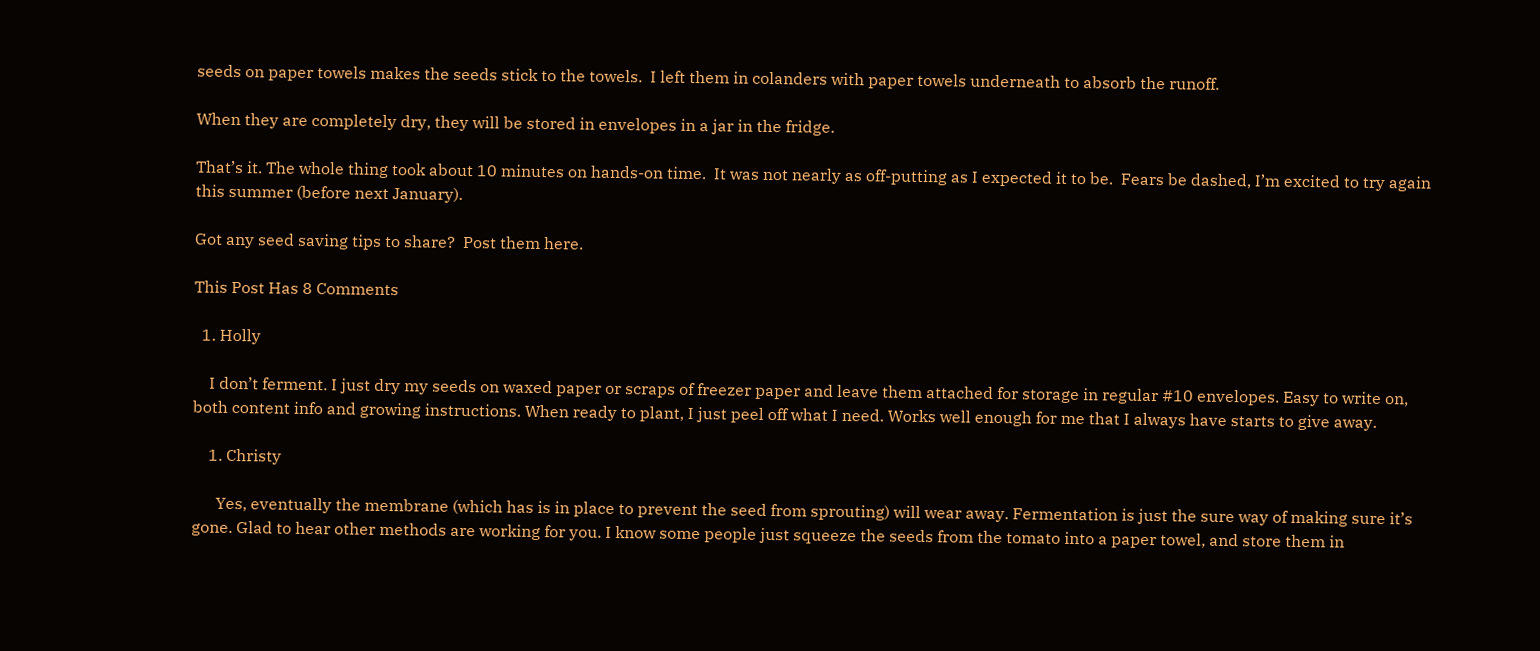seeds on paper towels makes the seeds stick to the towels.  I left them in colanders with paper towels underneath to absorb the runoff.

When they are completely dry, they will be stored in envelopes in a jar in the fridge.

That’s it. The whole thing took about 10 minutes on hands-on time.  It was not nearly as off-putting as I expected it to be.  Fears be dashed, I’m excited to try again this summer (before next January).

Got any seed saving tips to share?  Post them here.

This Post Has 8 Comments

  1. Holly

    I don’t ferment. I just dry my seeds on waxed paper or scraps of freezer paper and leave them attached for storage in regular #10 envelopes. Easy to write on, both content info and growing instructions. When ready to plant, I just peel off what I need. Works well enough for me that I always have starts to give away.

    1. Christy

      Yes, eventually the membrane (which has is in place to prevent the seed from sprouting) will wear away. Fermentation is just the sure way of making sure it’s gone. Glad to hear other methods are working for you. I know some people just squeeze the seeds from the tomato into a paper towel, and store them in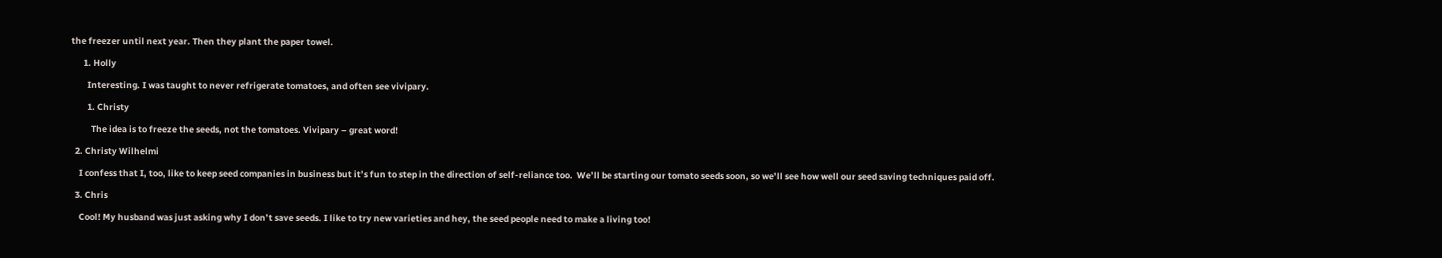the freezer until next year. Then they plant the paper towel.

      1. Holly

        Interesting. I was taught to never refrigerate tomatoes, and often see vivipary.

        1. Christy

          The idea is to freeze the seeds, not the tomatoes. Vivipary – great word!

  2. Christy Wilhelmi

    I confess that I, too, like to keep seed companies in business but it’s fun to step in the direction of self-reliance too.  We’ll be starting our tomato seeds soon, so we’ll see how well our seed saving techniques paid off.

  3. Chris

    Cool! My husband was just asking why I don’t save seeds. I like to try new varieties and hey, the seed people need to make a living too!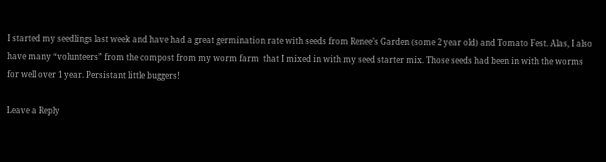I started my seedlings last week and have had a great germination rate with seeds from Renee’s Garden (some 2 year old) and Tomato Fest. Alas, I also have many “volunteers” from the compost from my worm farm  that I mixed in with my seed starter mix. Those seeds had been in with the worms for well over 1 year. Persistant little buggers!

Leave a Reply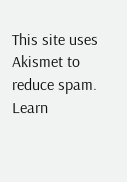This site uses Akismet to reduce spam. Learn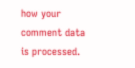how your comment data is processed.